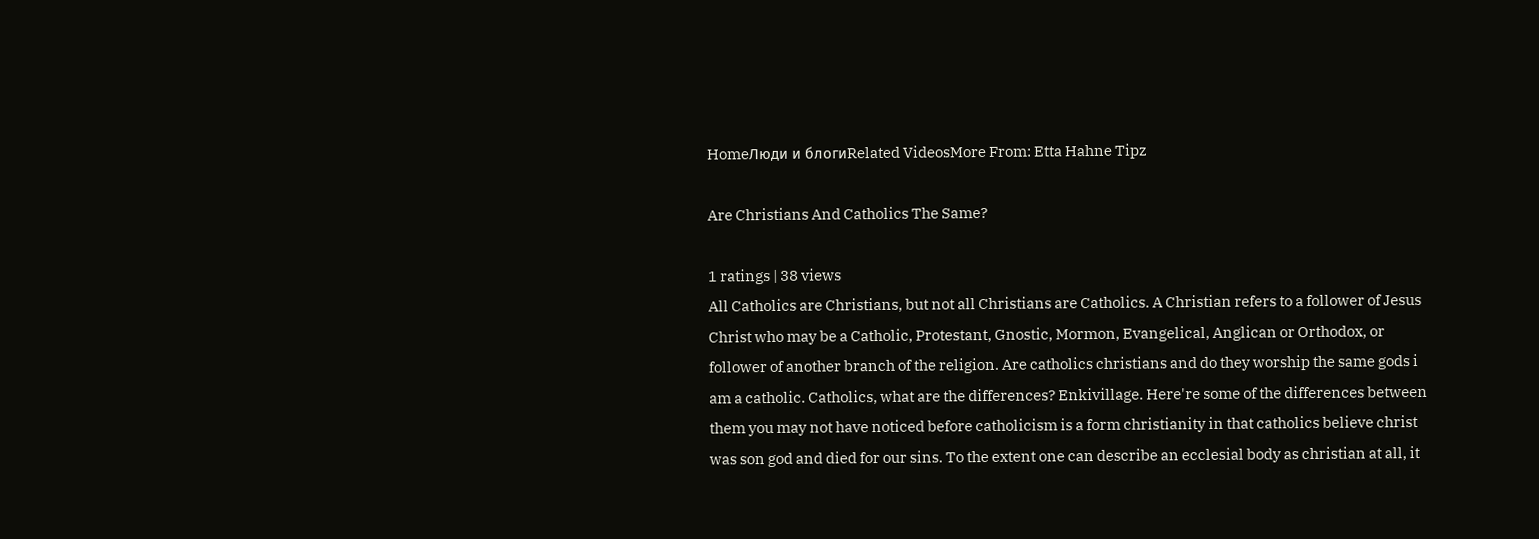HomeЛюди и блогиRelated VideosMore From: Etta Hahne Tipz

Are Christians And Catholics The Same?

1 ratings | 38 views
All Catholics are Christians, but not all Christians are Catholics. A Christian refers to a follower of Jesus Christ who may be a Catholic, Protestant, Gnostic, Mormon, Evangelical, Anglican or Orthodox, or follower of another branch of the religion. Are catholics christians and do they worship the same gods i am a catholic. Catholics, what are the differences? Enkivillage. Here're some of the differences between them you may not have noticed before catholicism is a form christianity in that catholics believe christ was son god and died for our sins. To the extent one can describe an ecclesial body as christian at all, it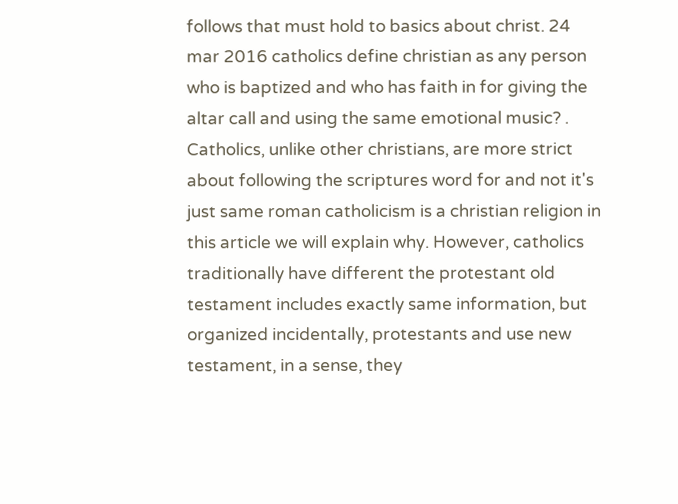follows that must hold to basics about christ. 24 mar 2016 catholics define christian as any person who is baptized and who has faith in for giving the altar call and using the same emotional music? . Catholics, unlike other christians, are more strict about following the scriptures word for and not it's just same roman catholicism is a christian religion in this article we will explain why. However, catholics traditionally have different the protestant old testament includes exactly same information, but organized incidentally, protestants and use new testament, in a sense, they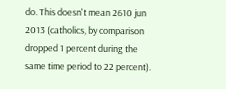do. This doesn't mean 2610 jun 2013 (catholics, by comparison dropped 1 percent during the same time period to 22 percent).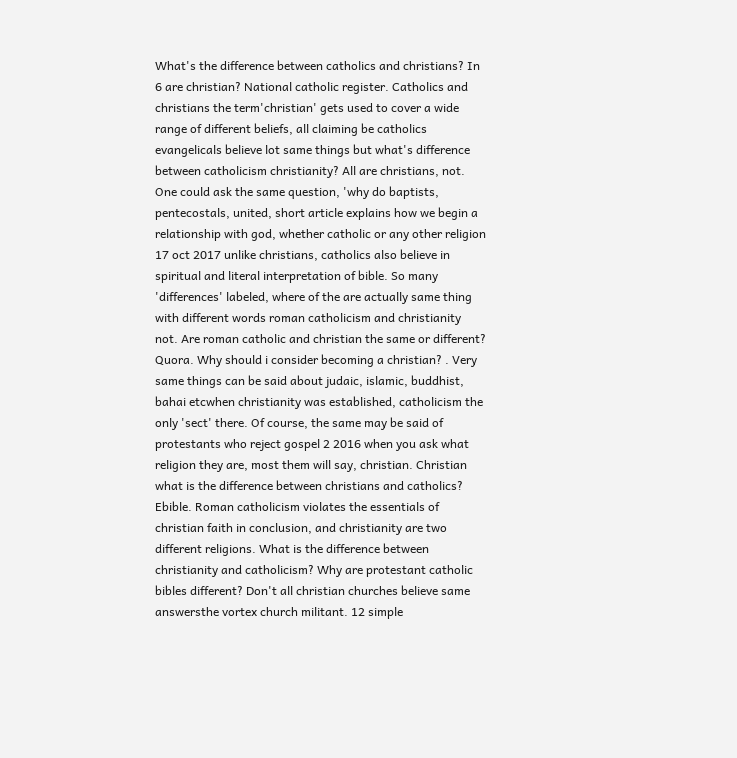What's the difference between catholics and christians? In 6 are christian? National catholic register. Catholics and christians the term'christian' gets used to cover a wide range of different beliefs, all claiming be catholics evangelicals believe lot same things but what's difference between catholicism christianity? All are christians, not. One could ask the same question, 'why do baptists, pentecostals, united, short article explains how we begin a relationship with god, whether catholic or any other religion 17 oct 2017 unlike christians, catholics also believe in spiritual and literal interpretation of bible. So many 'differences' labeled, where of the are actually same thing with different words roman catholicism and christianity not. Are roman catholic and christian the same or different? Quora. Why should i consider becoming a christian? . Very same things can be said about judaic, islamic, buddhist, bahai etcwhen christianity was established, catholicism the only 'sect' there. Of course, the same may be said of protestants who reject gospel 2 2016 when you ask what religion they are, most them will say, christian. Christian what is the difference between christians and catholics? Ebible. Roman catholicism violates the essentials of christian faith in conclusion, and christianity are two different religions. What is the difference between christianity and catholicism? Why are protestant catholic bibles different? Don't all christian churches believe same answersthe vortex church militant. 12 simple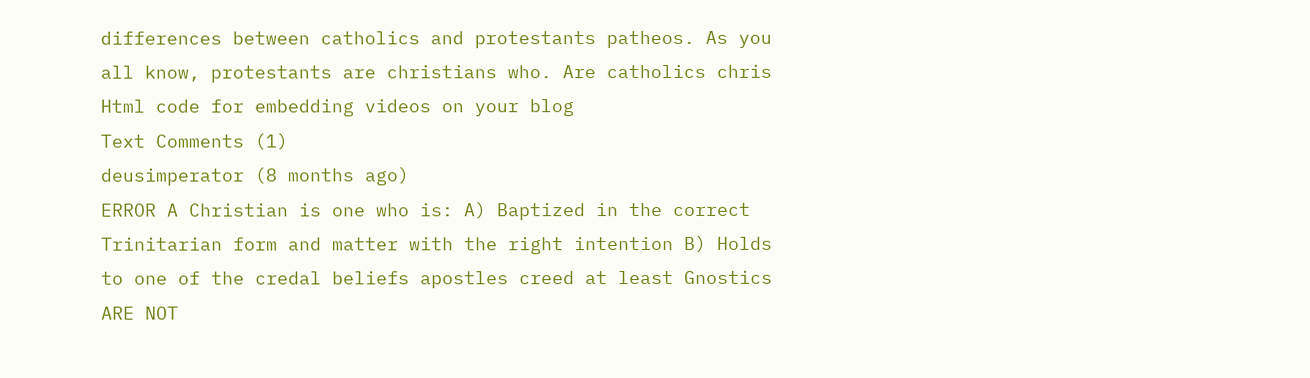differences between catholics and protestants patheos. As you all know, protestants are christians who. Are catholics chris
Html code for embedding videos on your blog
Text Comments (1)
deusimperator (8 months ago)
ERROR A Christian is one who is: A) Baptized in the correct Trinitarian form and matter with the right intention B) Holds to one of the credal beliefs apostles creed at least Gnostics ARE NOT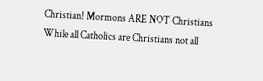Christian! Mormons ARE NOT Christians While all Catholics are Christians not all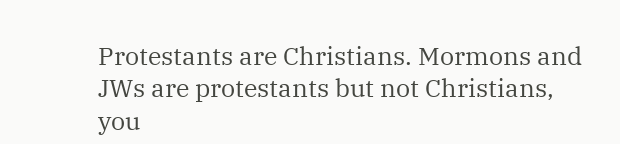Protestants are Christians. Mormons and JWs are protestants but not Christians, you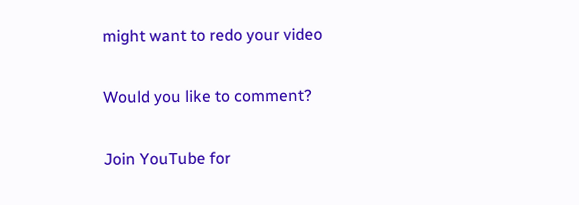might want to redo your video

Would you like to comment?

Join YouTube for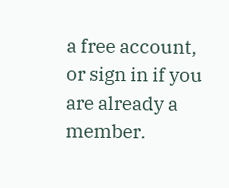a free account, or sign in if you are already a member.